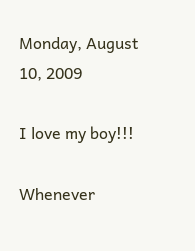Monday, August 10, 2009

I love my boy!!!

Whenever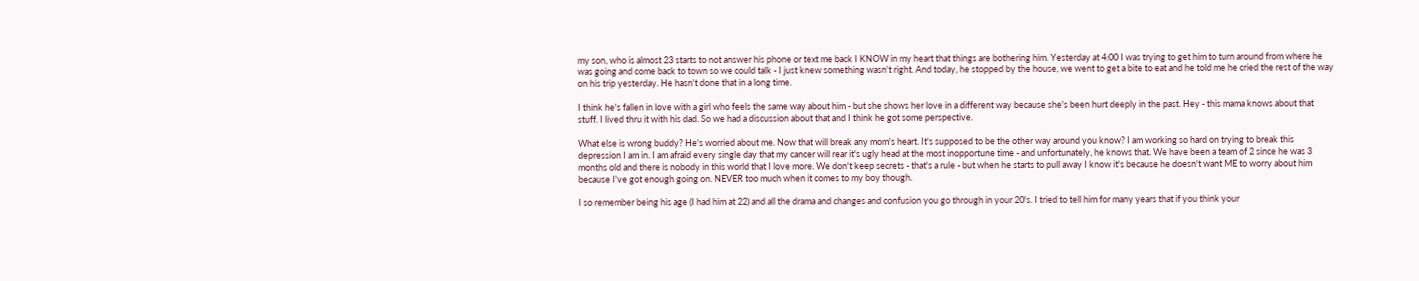my son, who is almost 23 starts to not answer his phone or text me back I KNOW in my heart that things are bothering him. Yesterday at 4:00 I was trying to get him to turn around from where he was going and come back to town so we could talk - I just knew something wasn't right. And today, he stopped by the house, we went to get a bite to eat and he told me he cried the rest of the way on his trip yesterday. He hasn't done that in a long time.

I think he's fallen in love with a girl who feels the same way about him - but she shows her love in a different way because she's been hurt deeply in the past. Hey - this mama knows about that stuff. I lived thru it with his dad. So we had a discussion about that and I think he got some perspective.

What else is wrong buddy? He's worried about me. Now that will break any mom's heart. It's supposed to be the other way around you know? I am working so hard on trying to break this depression I am in. I am afraid every single day that my cancer will rear it's ugly head at the most inopportune time - and unfortunately, he knows that. We have been a team of 2 since he was 3 months old and there is nobody in this world that I love more. We don't keep secrets - that's a rule - but when he starts to pull away I know it's because he doesn't want ME to worry about him because I've got enough going on. NEVER too much when it comes to my boy though.

I so remember being his age (I had him at 22) and all the drama and changes and confusion you go through in your 20's. I tried to tell him for many years that if you think your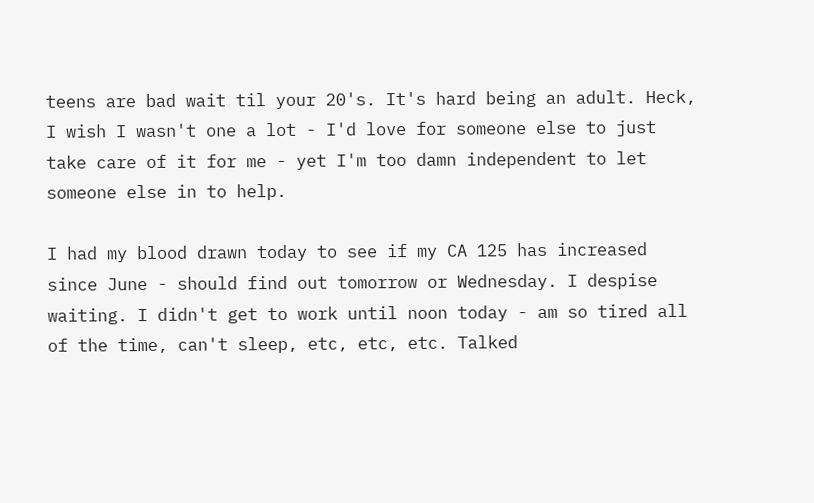teens are bad wait til your 20's. It's hard being an adult. Heck, I wish I wasn't one a lot - I'd love for someone else to just take care of it for me - yet I'm too damn independent to let someone else in to help.

I had my blood drawn today to see if my CA 125 has increased since June - should find out tomorrow or Wednesday. I despise waiting. I didn't get to work until noon today - am so tired all of the time, can't sleep, etc, etc, etc. Talked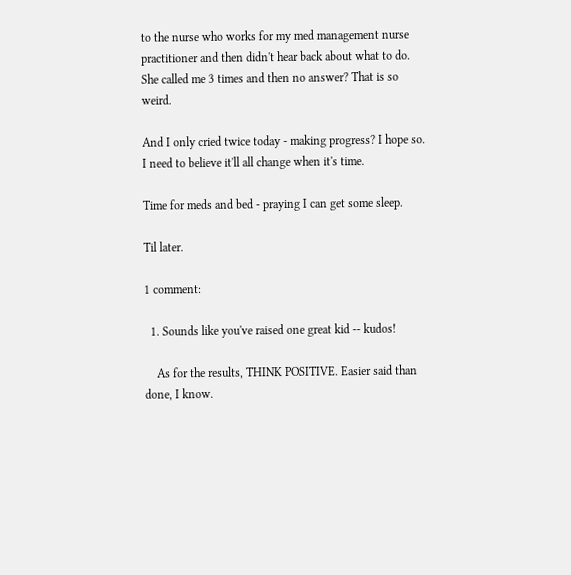to the nurse who works for my med management nurse practitioner and then didn't hear back about what to do. She called me 3 times and then no answer? That is so weird.

And I only cried twice today - making progress? I hope so. I need to believe it'll all change when it's time.

Time for meds and bed - praying I can get some sleep.

Til later.

1 comment:

  1. Sounds like you've raised one great kid -- kudos!

    As for the results, THINK POSITIVE. Easier said than done, I know.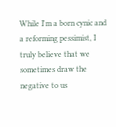While I'm a born cynic and a reforming pessimist, I truly believe that we sometimes draw the negative to us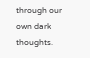through our own dark thoughts.